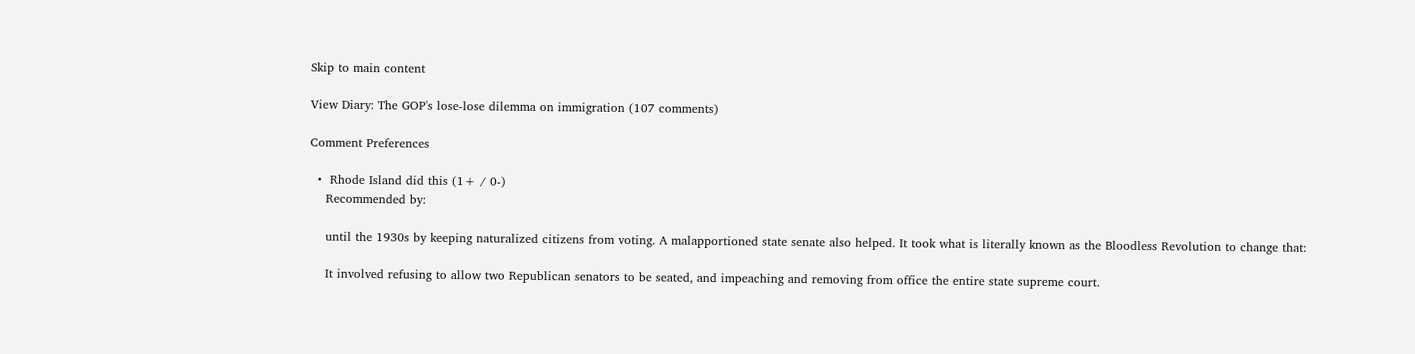Skip to main content

View Diary: The GOP's lose-lose dilemma on immigration (107 comments)

Comment Preferences

  •  Rhode Island did this (1+ / 0-)
    Recommended by:

    until the 1930s by keeping naturalized citizens from voting. A malapportioned state senate also helped. It took what is literally known as the Bloodless Revolution to change that:

    It involved refusing to allow two Republican senators to be seated, and impeaching and removing from office the entire state supreme court.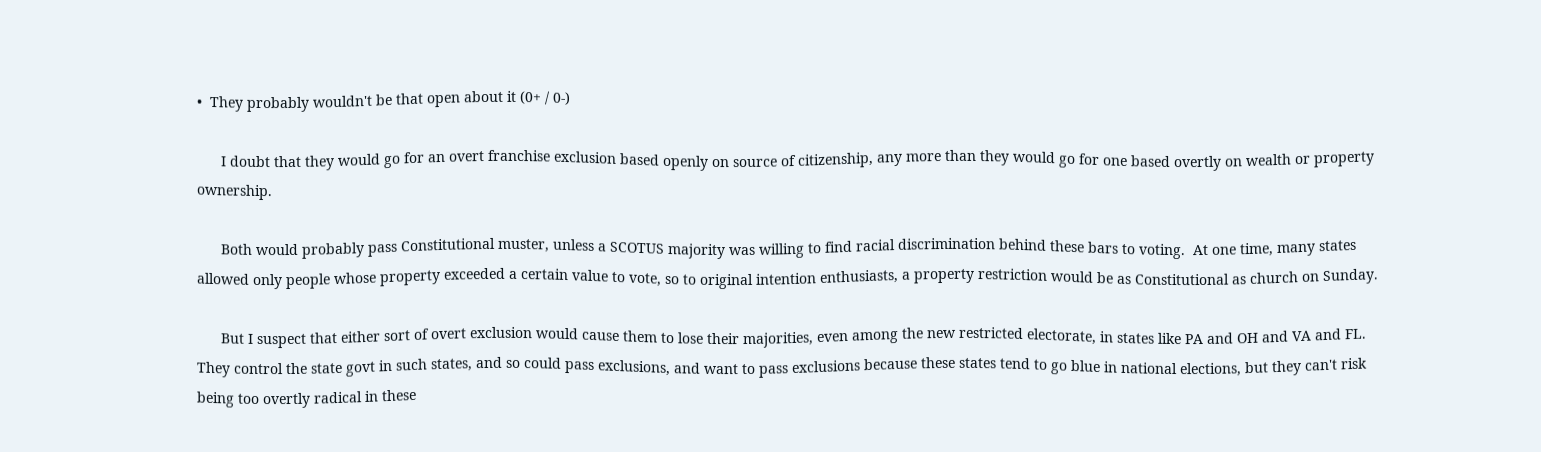•  They probably wouldn't be that open about it (0+ / 0-)

      I doubt that they would go for an overt franchise exclusion based openly on source of citizenship, any more than they would go for one based overtly on wealth or property ownership.

      Both would probably pass Constitutional muster, unless a SCOTUS majority was willing to find racial discrimination behind these bars to voting.  At one time, many states allowed only people whose property exceeded a certain value to vote, so to original intention enthusiasts, a property restriction would be as Constitutional as church on Sunday.

      But I suspect that either sort of overt exclusion would cause them to lose their majorities, even among the new restricted electorate, in states like PA and OH and VA and FL.  They control the state govt in such states, and so could pass exclusions, and want to pass exclusions because these states tend to go blue in national elections, but they can't risk being too overtly radical in these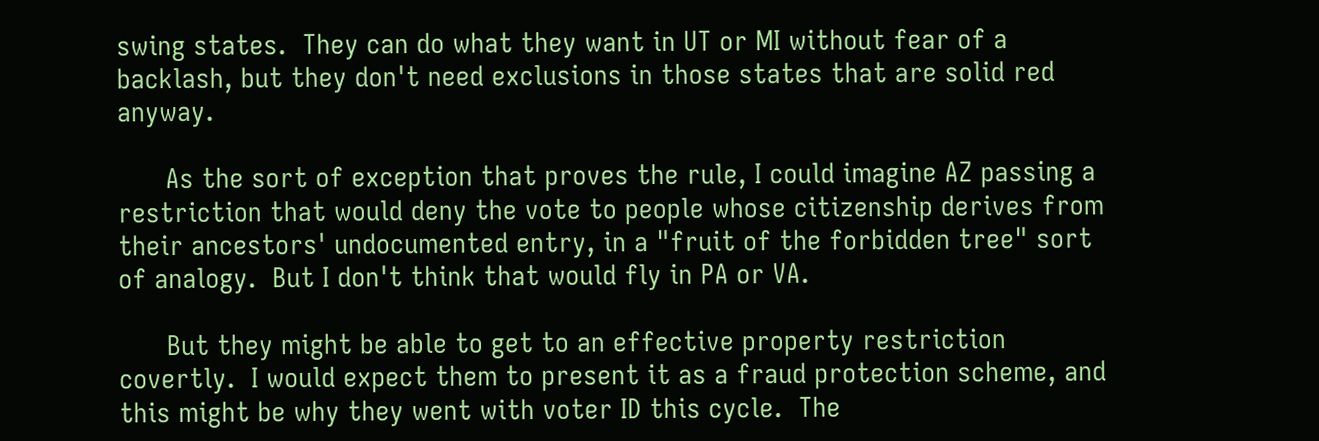swing states.  They can do what they want in UT or MI without fear of a backlash, but they don't need exclusions in those states that are solid red anyway.

      As the sort of exception that proves the rule, I could imagine AZ passing a restriction that would deny the vote to people whose citizenship derives from their ancestors' undocumented entry, in a "fruit of the forbidden tree" sort of analogy.  But I don't think that would fly in PA or VA.

      But they might be able to get to an effective property restriction covertly.  I would expect them to present it as a fraud protection scheme, and this might be why they went with voter ID this cycle.  The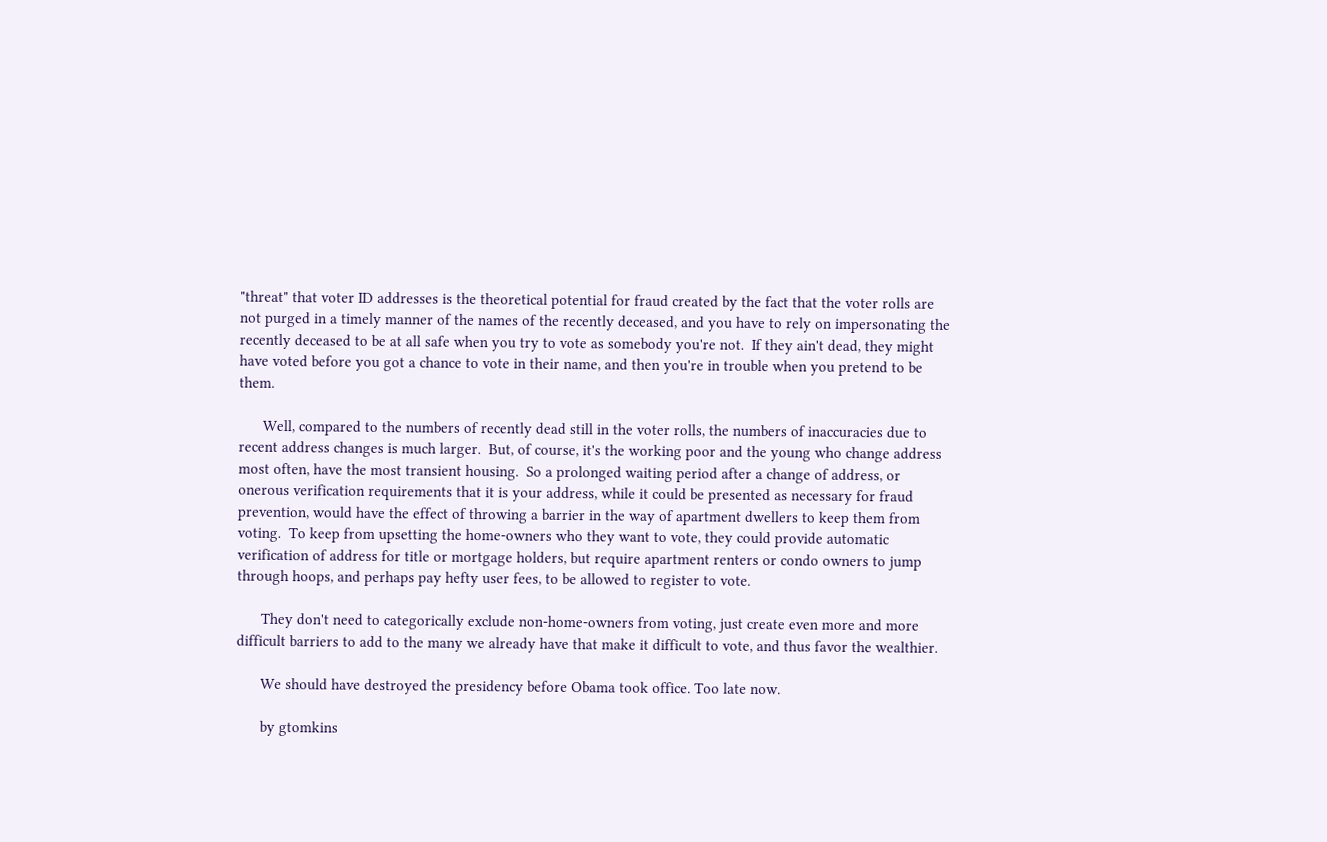"threat" that voter ID addresses is the theoretical potential for fraud created by the fact that the voter rolls are not purged in a timely manner of the names of the recently deceased, and you have to rely on impersonating the recently deceased to be at all safe when you try to vote as somebody you're not.  If they ain't dead, they might have voted before you got a chance to vote in their name, and then you're in trouble when you pretend to be them.

      Well, compared to the numbers of recently dead still in the voter rolls, the numbers of inaccuracies due to recent address changes is much larger.  But, of course, it's the working poor and the young who change address most often, have the most transient housing.  So a prolonged waiting period after a change of address, or onerous verification requirements that it is your address, while it could be presented as necessary for fraud prevention, would have the effect of throwing a barrier in the way of apartment dwellers to keep them from voting.  To keep from upsetting the home-owners who they want to vote, they could provide automatic verification of address for title or mortgage holders, but require apartment renters or condo owners to jump through hoops, and perhaps pay hefty user fees, to be allowed to register to vote.

      They don't need to categorically exclude non-home-owners from voting, just create even more and more difficult barriers to add to the many we already have that make it difficult to vote, and thus favor the wealthier.

      We should have destroyed the presidency before Obama took office. Too late now.

      by gtomkins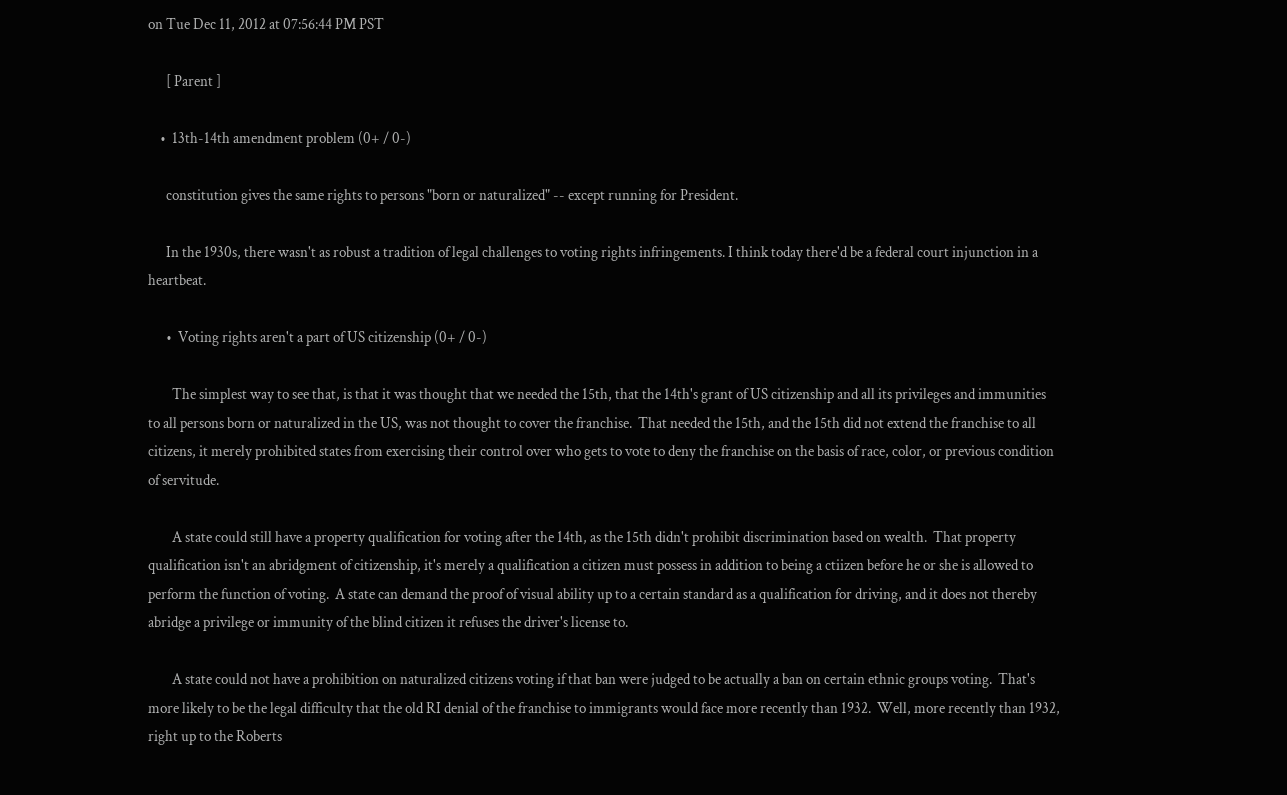on Tue Dec 11, 2012 at 07:56:44 PM PST

      [ Parent ]

    •  13th-14th amendment problem (0+ / 0-)

      constitution gives the same rights to persons "born or naturalized" -- except running for President.

      In the 1930s, there wasn't as robust a tradition of legal challenges to voting rights infringements. I think today there'd be a federal court injunction in a heartbeat.

      •  Voting rights aren't a part of US citizenship (0+ / 0-)

        The simplest way to see that, is that it was thought that we needed the 15th, that the 14th's grant of US citizenship and all its privileges and immunities to all persons born or naturalized in the US, was not thought to cover the franchise.  That needed the 15th, and the 15th did not extend the franchise to all citizens, it merely prohibited states from exercising their control over who gets to vote to deny the franchise on the basis of race, color, or previous condition of servitude.

        A state could still have a property qualification for voting after the 14th, as the 15th didn't prohibit discrimination based on wealth.  That property qualification isn't an abridgment of citizenship, it's merely a qualification a citizen must possess in addition to being a ctiizen before he or she is allowed to perform the function of voting.  A state can demand the proof of visual ability up to a certain standard as a qualification for driving, and it does not thereby abridge a privilege or immunity of the blind citizen it refuses the driver's license to.

        A state could not have a prohibition on naturalized citizens voting if that ban were judged to be actually a ban on certain ethnic groups voting.  That's more likely to be the legal difficulty that the old RI denial of the franchise to immigrants would face more recently than 1932.  Well, more recently than 1932, right up to the Roberts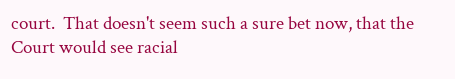court.  That doesn't seem such a sure bet now, that the Court would see racial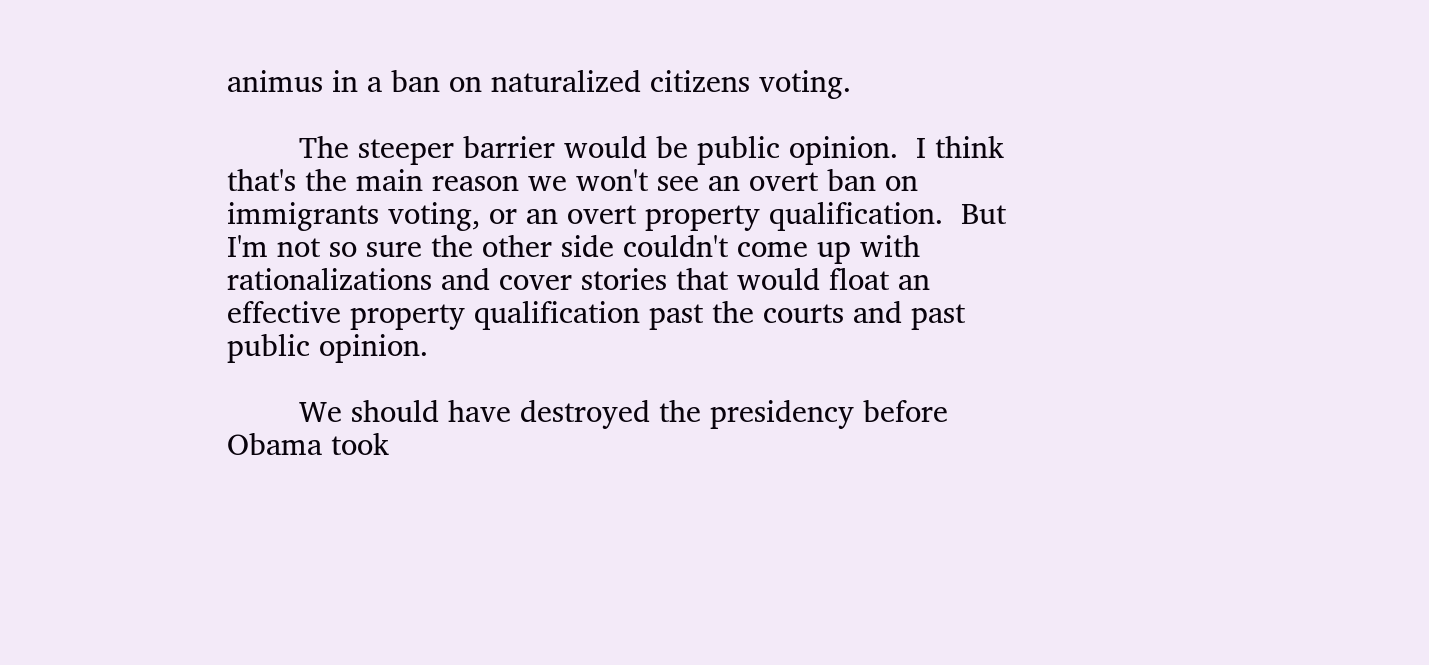animus in a ban on naturalized citizens voting.

        The steeper barrier would be public opinion.  I think that's the main reason we won't see an overt ban on immigrants voting, or an overt property qualification.  But I'm not so sure the other side couldn't come up with rationalizations and cover stories that would float an effective property qualification past the courts and past public opinion.

        We should have destroyed the presidency before Obama took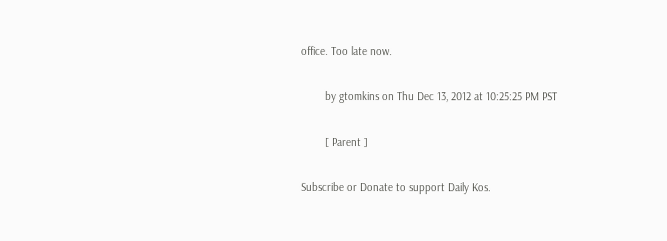office. Too late now.

        by gtomkins on Thu Dec 13, 2012 at 10:25:25 PM PST

        [ Parent ]

Subscribe or Donate to support Daily Kos.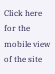Click here for the mobile view of the site